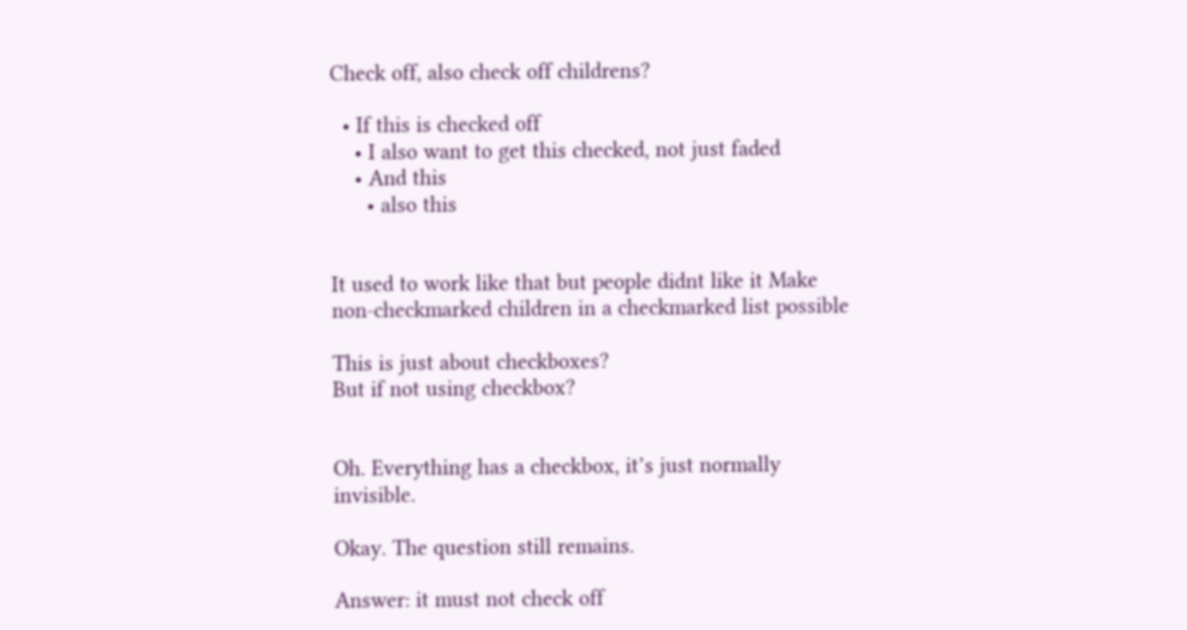Check off, also check off childrens?

  • If this is checked off
    • I also want to get this checked, not just faded
    • And this
      • also this


It used to work like that but people didnt like it Make non-checkmarked children in a checkmarked list possible

This is just about checkboxes?
But if not using checkbox?


Oh. Everything has a checkbox, it’s just normally invisible.

Okay. The question still remains.

Answer: it must not check off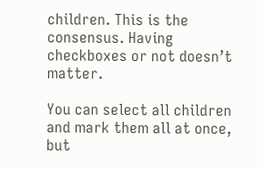children. This is the consensus. Having checkboxes or not doesn’t matter.

You can select all children and mark them all at once, but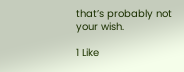that’s probably not your wish.

1 Like